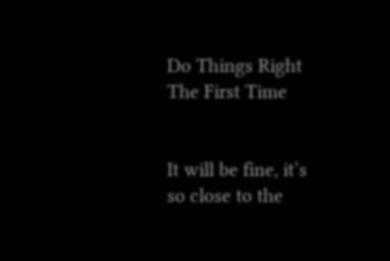Do Things Right The First Time


It will be fine, it’s so close to the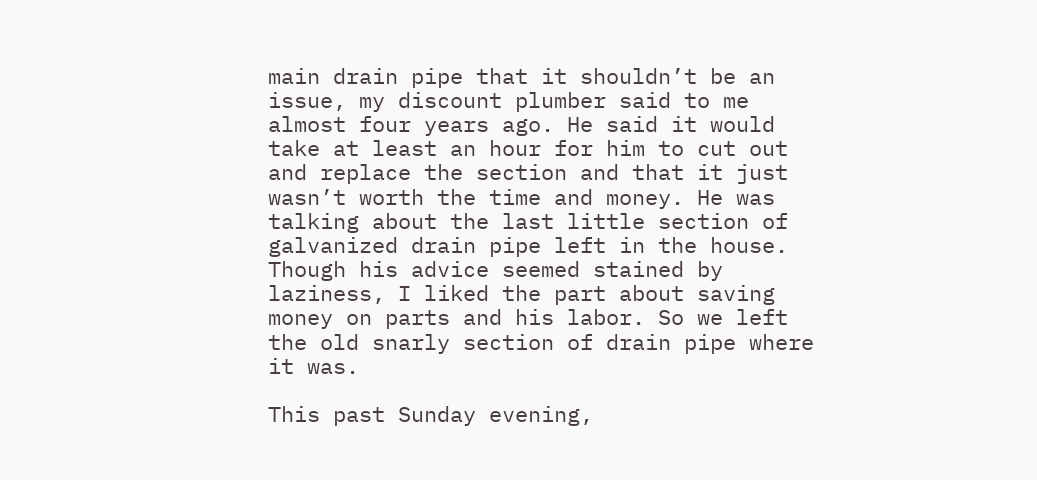main drain pipe that it shouldn’t be an issue, my discount plumber said to me almost four years ago. He said it would take at least an hour for him to cut out and replace the section and that it just wasn’t worth the time and money. He was talking about the last little section of galvanized drain pipe left in the house. Though his advice seemed stained by laziness, I liked the part about saving money on parts and his labor. So we left the old snarly section of drain pipe where it was.

This past Sunday evening,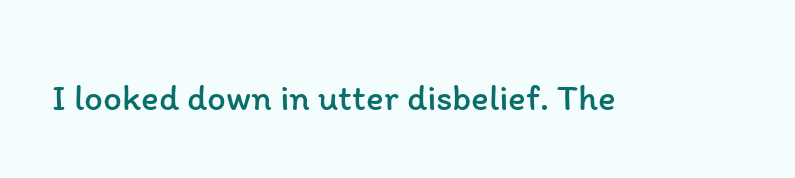I looked down in utter disbelief. The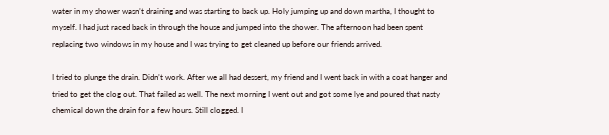water in my shower wasn’t draining and was starting to back up. Holy jumping up and down martha, I thought to myself. I had just raced back in through the house and jumped into the shower. The afternoon had been spent replacing two windows in my house and I was trying to get cleaned up before our friends arrived.

I tried to plunge the drain. Didn’t work. After we all had dessert, my friend and I went back in with a coat hanger and tried to get the clog out. That failed as well. The next morning I went out and got some lye and poured that nasty chemical down the drain for a few hours. Still clogged. I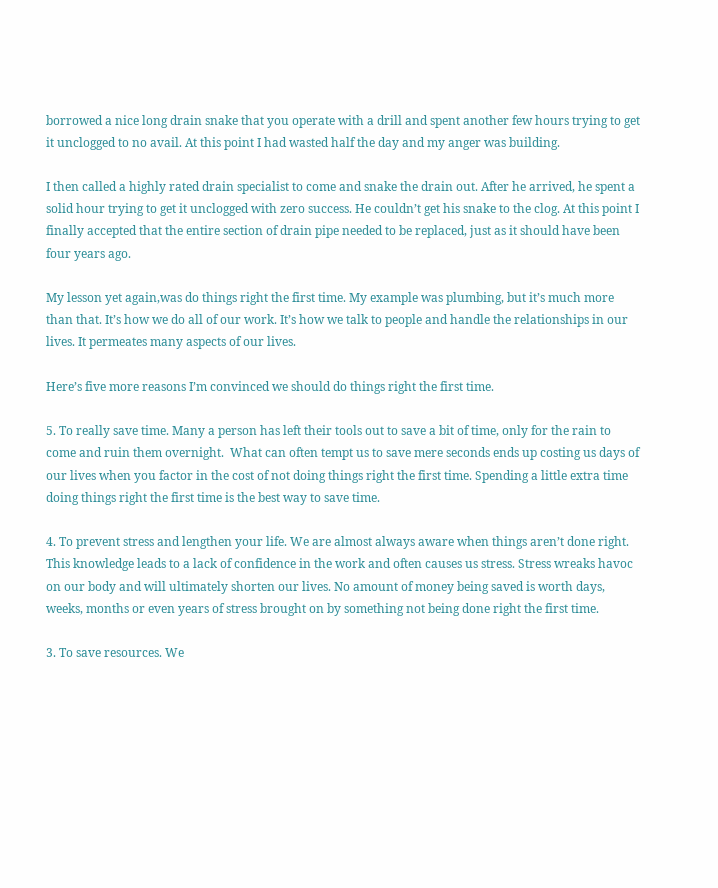borrowed a nice long drain snake that you operate with a drill and spent another few hours trying to get it unclogged to no avail. At this point I had wasted half the day and my anger was building.

I then called a highly rated drain specialist to come and snake the drain out. After he arrived, he spent a solid hour trying to get it unclogged with zero success. He couldn’t get his snake to the clog. At this point I finally accepted that the entire section of drain pipe needed to be replaced, just as it should have been four years ago.

My lesson yet again,was do things right the first time. My example was plumbing, but it’s much more than that. It’s how we do all of our work. It’s how we talk to people and handle the relationships in our lives. It permeates many aspects of our lives.

Here’s five more reasons I’m convinced we should do things right the first time.

5. To really save time. Many a person has left their tools out to save a bit of time, only for the rain to come and ruin them overnight.  What can often tempt us to save mere seconds ends up costing us days of our lives when you factor in the cost of not doing things right the first time. Spending a little extra time doing things right the first time is the best way to save time.

4. To prevent stress and lengthen your life. We are almost always aware when things aren’t done right. This knowledge leads to a lack of confidence in the work and often causes us stress. Stress wreaks havoc on our body and will ultimately shorten our lives. No amount of money being saved is worth days, weeks, months or even years of stress brought on by something not being done right the first time.

3. To save resources. We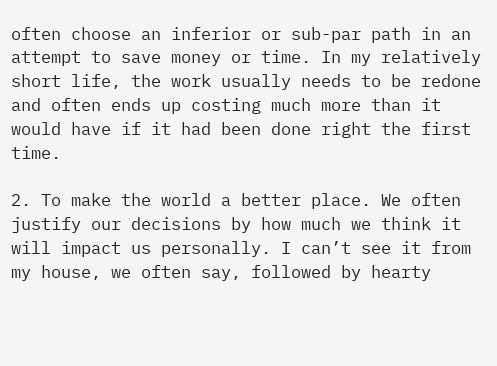often choose an inferior or sub-par path in an attempt to save money or time. In my relatively short life, the work usually needs to be redone and often ends up costing much more than it would have if it had been done right the first time.

2. To make the world a better place. We often justify our decisions by how much we think it will impact us personally. I can’t see it from my house, we often say, followed by hearty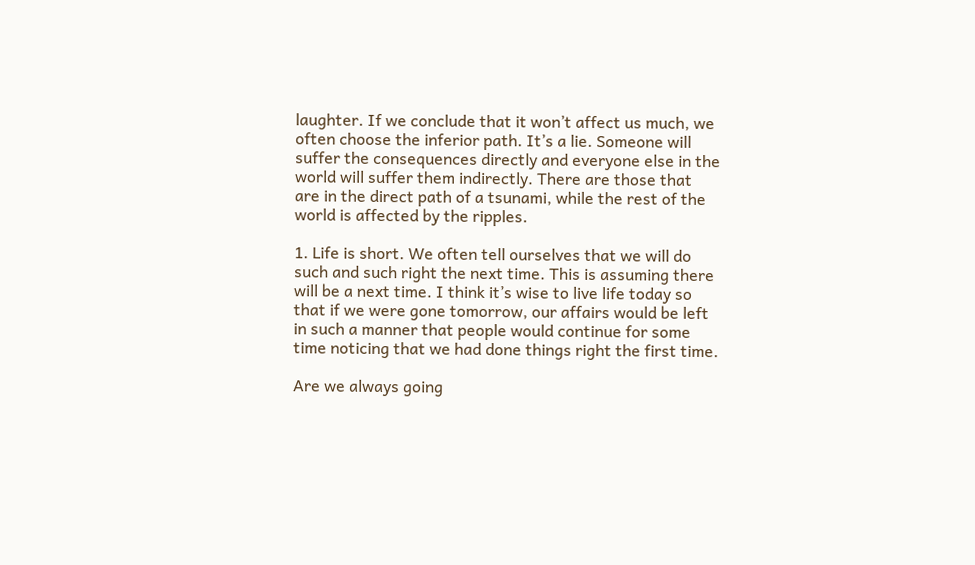laughter. If we conclude that it won’t affect us much, we often choose the inferior path. It’s a lie. Someone will suffer the consequences directly and everyone else in the world will suffer them indirectly. There are those that are in the direct path of a tsunami, while the rest of the world is affected by the ripples.

1. Life is short. We often tell ourselves that we will do such and such right the next time. This is assuming there will be a next time. I think it’s wise to live life today so that if we were gone tomorrow, our affairs would be left in such a manner that people would continue for some time noticing that we had done things right the first time.

Are we always going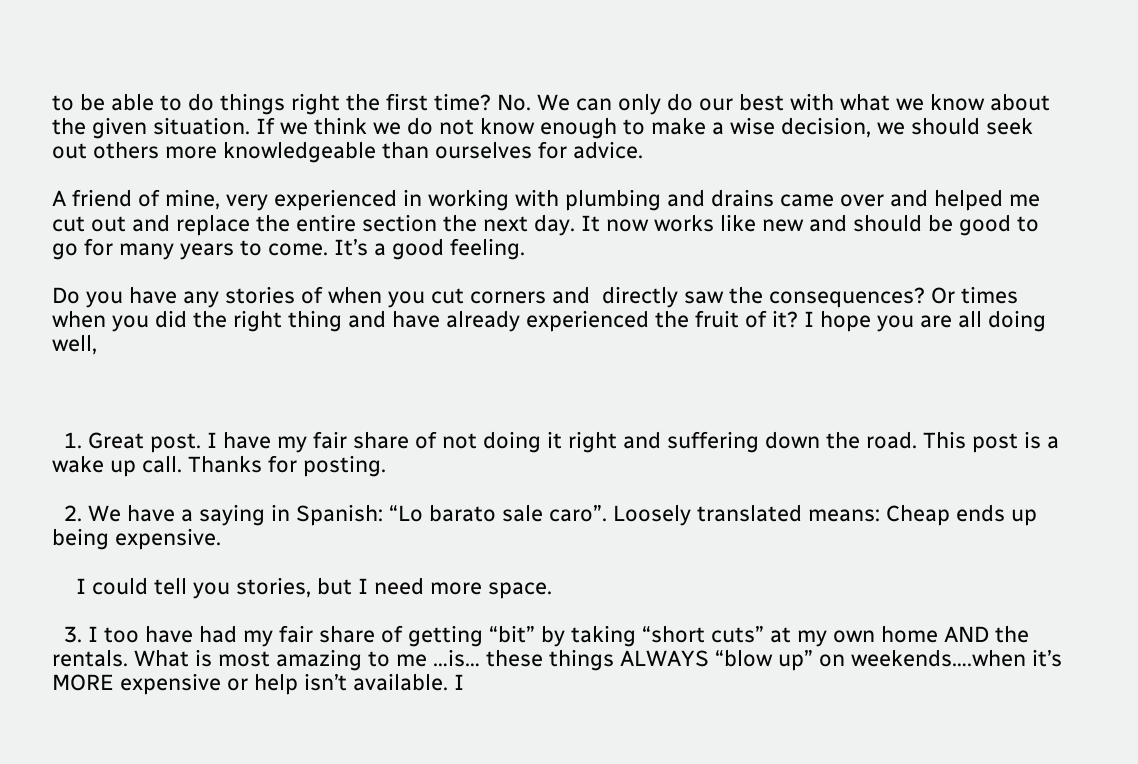to be able to do things right the first time? No. We can only do our best with what we know about the given situation. If we think we do not know enough to make a wise decision, we should seek out others more knowledgeable than ourselves for advice.

A friend of mine, very experienced in working with plumbing and drains came over and helped me cut out and replace the entire section the next day. It now works like new and should be good to go for many years to come. It’s a good feeling.

Do you have any stories of when you cut corners and  directly saw the consequences? Or times when you did the right thing and have already experienced the fruit of it? I hope you are all doing well,



  1. Great post. I have my fair share of not doing it right and suffering down the road. This post is a wake up call. Thanks for posting.

  2. We have a saying in Spanish: “Lo barato sale caro”. Loosely translated means: Cheap ends up being expensive.

    I could tell you stories, but I need more space.

  3. I too have had my fair share of getting “bit” by taking “short cuts” at my own home AND the rentals. What is most amazing to me …is… these things ALWAYS “blow up” on weekends….when it’s MORE expensive or help isn’t available. I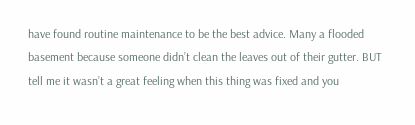have found routine maintenance to be the best advice. Many a flooded basement because someone didn’t clean the leaves out of their gutter. BUT tell me it wasn’t a great feeling when this thing was fixed and you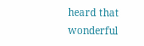heard that wonderful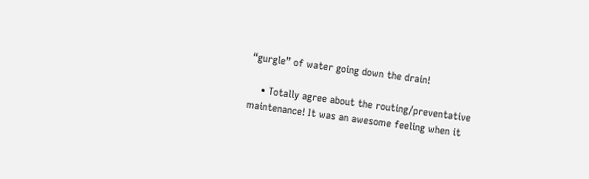“gurgle” of water going down the drain!

    • Totally agree about the routing/preventative maintenance! It was an awesome feeling when it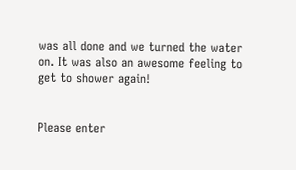was all done and we turned the water on. It was also an awesome feeling to get to shower again!


Please enter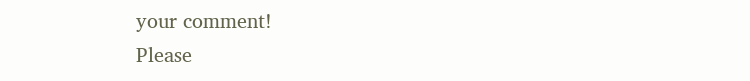your comment!
Please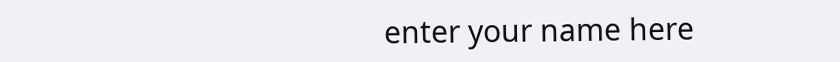enter your name here